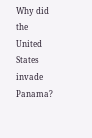Why did the United States invade Panama?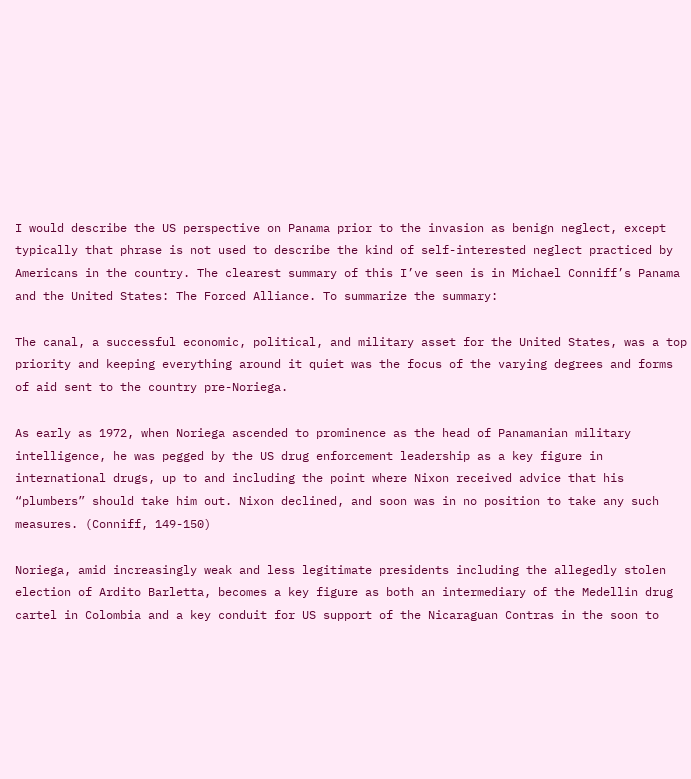I would describe the US perspective on Panama prior to the invasion as benign neglect, except typically that phrase is not used to describe the kind of self-interested neglect practiced by Americans in the country. The clearest summary of this I’ve seen is in Michael Conniff’s Panama and the United States: The Forced Alliance. To summarize the summary:

The canal, a successful economic, political, and military asset for the United States, was a top priority and keeping everything around it quiet was the focus of the varying degrees and forms of aid sent to the country pre-Noriega.

As early as 1972, when Noriega ascended to prominence as the head of Panamanian military intelligence, he was pegged by the US drug enforcement leadership as a key figure in international drugs, up to and including the point where Nixon received advice that his “plumbers” should take him out. Nixon declined, and soon was in no position to take any such measures. (Conniff, 149-150)

Noriega, amid increasingly weak and less legitimate presidents including the allegedly stolen election of Ardito Barletta, becomes a key figure as both an intermediary of the Medellin drug cartel in Colombia and a key conduit for US support of the Nicaraguan Contras in the soon to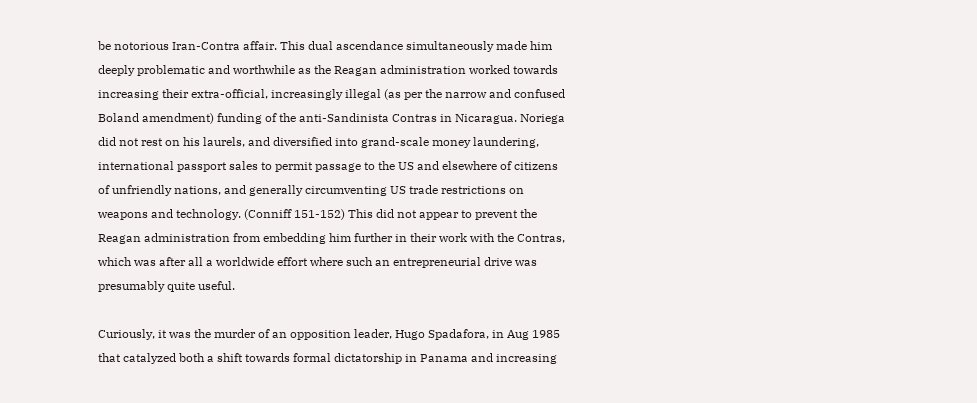be notorious Iran-Contra affair. This dual ascendance simultaneously made him deeply problematic and worthwhile as the Reagan administration worked towards increasing their extra-official, increasingly illegal (as per the narrow and confused Boland amendment) funding of the anti-Sandinista Contras in Nicaragua. Noriega did not rest on his laurels, and diversified into grand-scale money laundering, international passport sales to permit passage to the US and elsewhere of citizens of unfriendly nations, and generally circumventing US trade restrictions on weapons and technology. (Conniff 151-152) This did not appear to prevent the Reagan administration from embedding him further in their work with the Contras, which was after all a worldwide effort where such an entrepreneurial drive was presumably quite useful.

Curiously, it was the murder of an opposition leader, Hugo Spadafora, in Aug 1985 that catalyzed both a shift towards formal dictatorship in Panama and increasing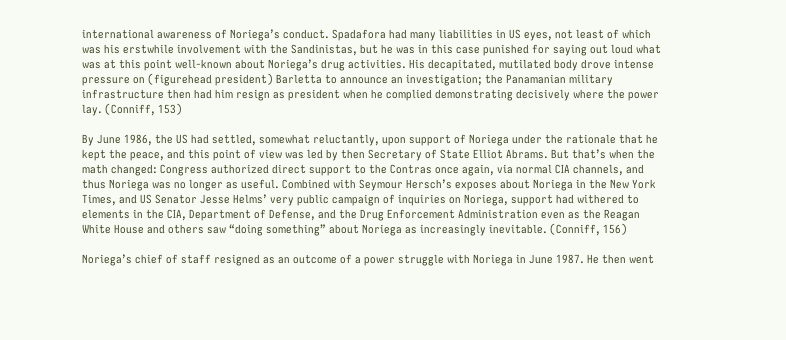international awareness of Noriega’s conduct. Spadafora had many liabilities in US eyes, not least of which was his erstwhile involvement with the Sandinistas, but he was in this case punished for saying out loud what was at this point well-known about Noriega’s drug activities. His decapitated, mutilated body drove intense pressure on (figurehead president) Barletta to announce an investigation; the Panamanian military infrastructure then had him resign as president when he complied demonstrating decisively where the power lay. (Conniff, 153)

By June 1986, the US had settled, somewhat reluctantly, upon support of Noriega under the rationale that he kept the peace, and this point of view was led by then Secretary of State Elliot Abrams. But that’s when the math changed: Congress authorized direct support to the Contras once again, via normal CIA channels, and thus Noriega was no longer as useful. Combined with Seymour Hersch’s exposes about Noriega in the New York Times, and US Senator Jesse Helms’ very public campaign of inquiries on Noriega, support had withered to elements in the CIA, Department of Defense, and the Drug Enforcement Administration even as the Reagan White House and others saw “doing something” about Noriega as increasingly inevitable. (Conniff, 156)

Noriega’s chief of staff resigned as an outcome of a power struggle with Noriega in June 1987. He then went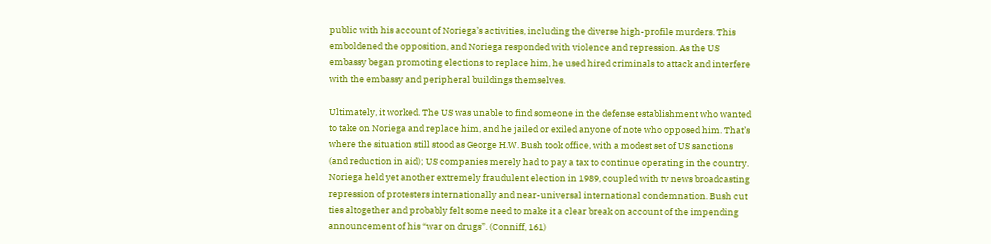public with his account of Noriega’s activities, including the diverse high-profile murders. This emboldened the opposition, and Noriega responded with violence and repression. As the US embassy began promoting elections to replace him, he used hired criminals to attack and interfere with the embassy and peripheral buildings themselves.

Ultimately, it worked. The US was unable to find someone in the defense establishment who wanted to take on Noriega and replace him, and he jailed or exiled anyone of note who opposed him. That’s where the situation still stood as George H.W. Bush took office, with a modest set of US sanctions (and reduction in aid); US companies merely had to pay a tax to continue operating in the country. Noriega held yet another extremely fraudulent election in 1989, coupled with tv news broadcasting repression of protesters internationally and near-universal international condemnation. Bush cut ties altogether and probably felt some need to make it a clear break on account of the impending announcement of his “war on drugs”. (Conniff, 161)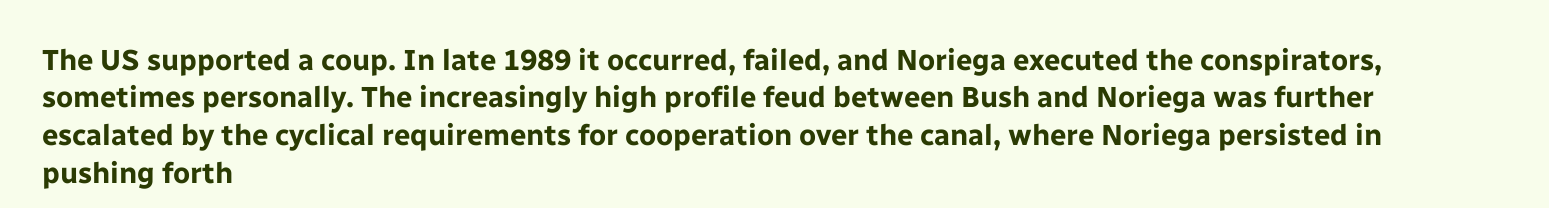The US supported a coup. In late 1989 it occurred, failed, and Noriega executed the conspirators, sometimes personally. The increasingly high profile feud between Bush and Noriega was further escalated by the cyclical requirements for cooperation over the canal, where Noriega persisted in pushing forth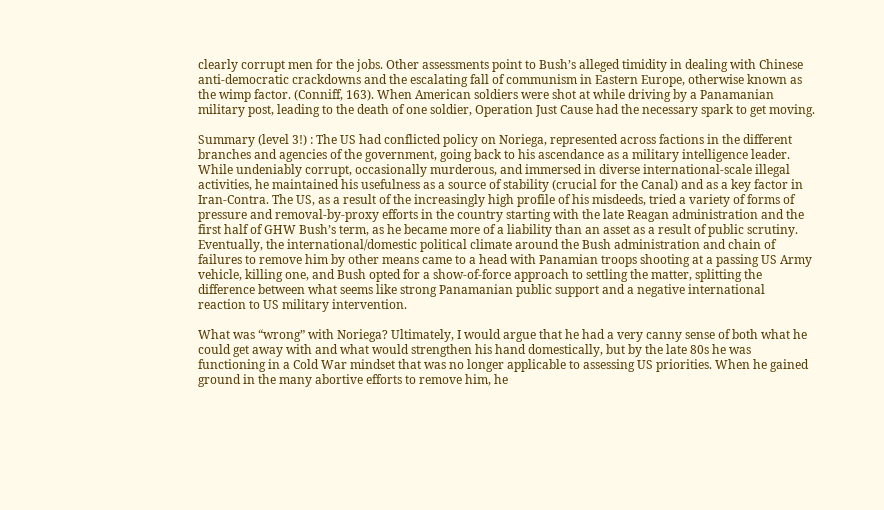clearly corrupt men for the jobs. Other assessments point to Bush’s alleged timidity in dealing with Chinese anti-democratic crackdowns and the escalating fall of communism in Eastern Europe, otherwise known as the wimp factor. (Conniff, 163). When American soldiers were shot at while driving by a Panamanian military post, leading to the death of one soldier, Operation Just Cause had the necessary spark to get moving.

Summary (level 3!) : The US had conflicted policy on Noriega, represented across factions in the different branches and agencies of the government, going back to his ascendance as a military intelligence leader. While undeniably corrupt, occasionally murderous, and immersed in diverse international-scale illegal activities, he maintained his usefulness as a source of stability (crucial for the Canal) and as a key factor in Iran-Contra. The US, as a result of the increasingly high profile of his misdeeds, tried a variety of forms of pressure and removal-by-proxy efforts in the country starting with the late Reagan administration and the first half of GHW Bush’s term, as he became more of a liability than an asset as a result of public scrutiny. Eventually, the international/domestic political climate around the Bush administration and chain of failures to remove him by other means came to a head with Panamian troops shooting at a passing US Army vehicle, killing one, and Bush opted for a show-of-force approach to settling the matter, splitting the difference between what seems like strong Panamanian public support and a negative international reaction to US military intervention.

What was “wrong” with Noriega? Ultimately, I would argue that he had a very canny sense of both what he could get away with and what would strengthen his hand domestically, but by the late 80s he was functioning in a Cold War mindset that was no longer applicable to assessing US priorities. When he gained ground in the many abortive efforts to remove him, he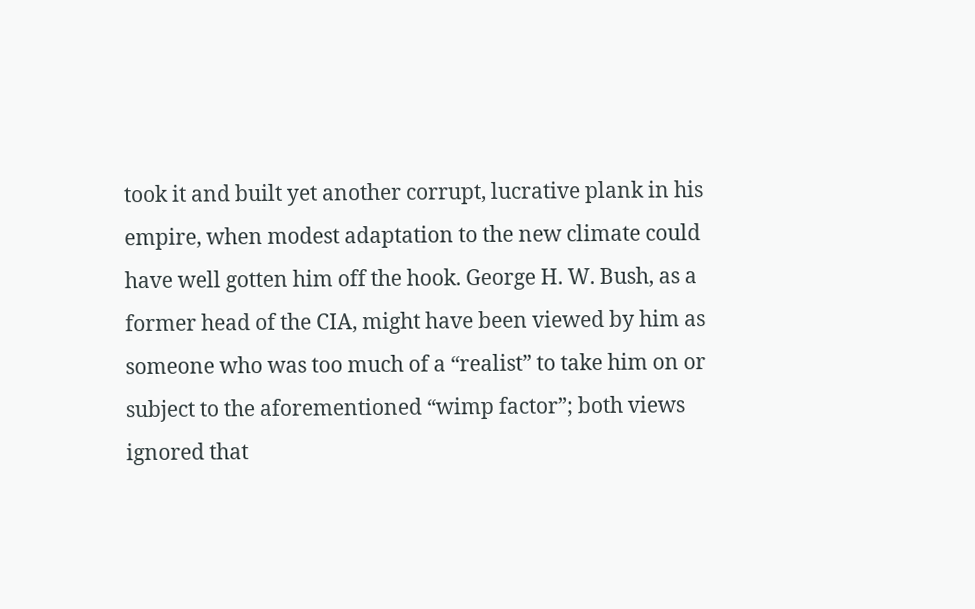took it and built yet another corrupt, lucrative plank in his empire, when modest adaptation to the new climate could have well gotten him off the hook. George H. W. Bush, as a former head of the CIA, might have been viewed by him as someone who was too much of a “realist” to take him on or subject to the aforementioned “wimp factor”; both views ignored that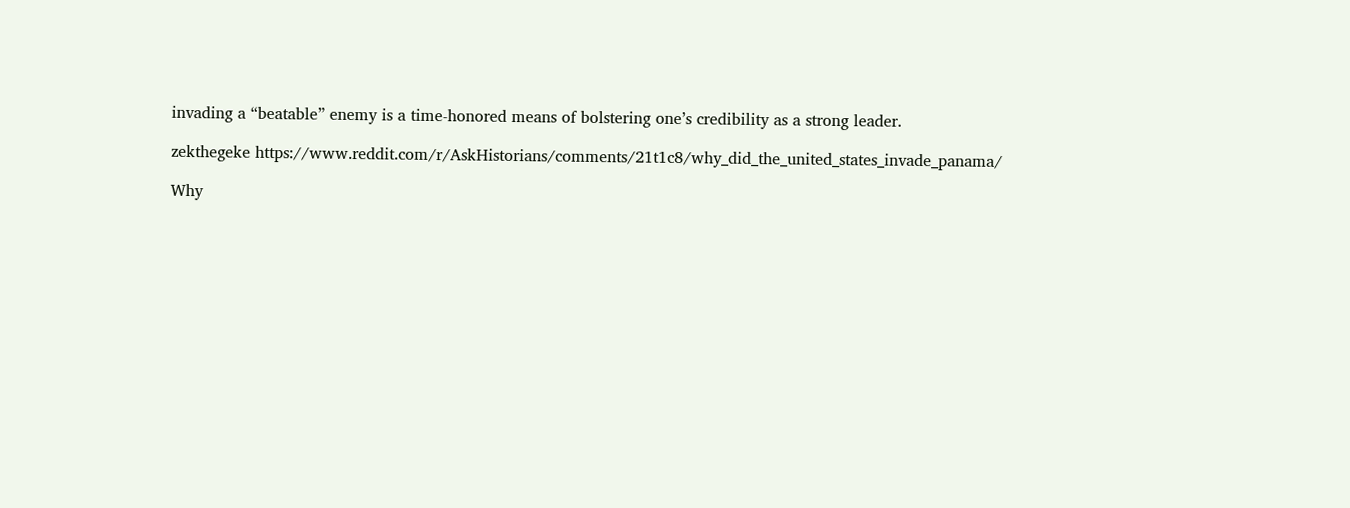invading a “beatable” enemy is a time-honored means of bolstering one’s credibility as a strong leader.

zekthegeke https://www.reddit.com/r/AskHistorians/comments/21t1c8/why_did_the_united_states_invade_panama/

Why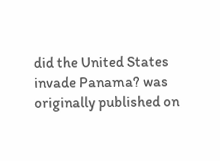did the United States invade Panama? was originally published on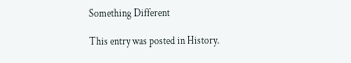Something Different

This entry was posted in History.